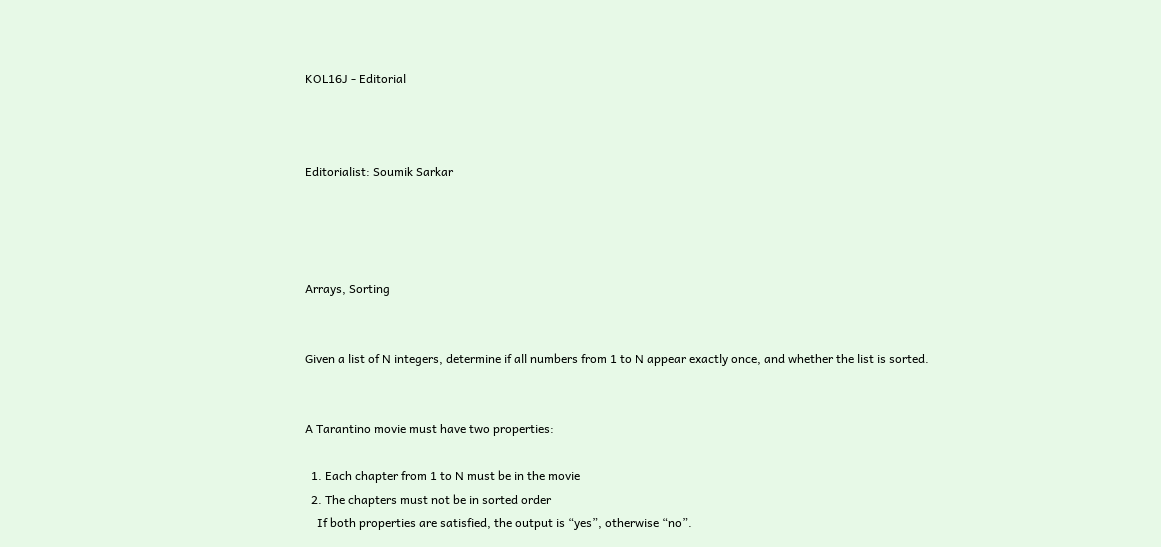KOL16J - Editorial



Editorialist: Soumik Sarkar




Arrays, Sorting


Given a list of N integers, determine if all numbers from 1 to N appear exactly once, and whether the list is sorted.


A Tarantino movie must have two properties:

  1. Each chapter from 1 to N must be in the movie
  2. The chapters must not be in sorted order
    If both properties are satisfied, the output is “yes”, otherwise “no”.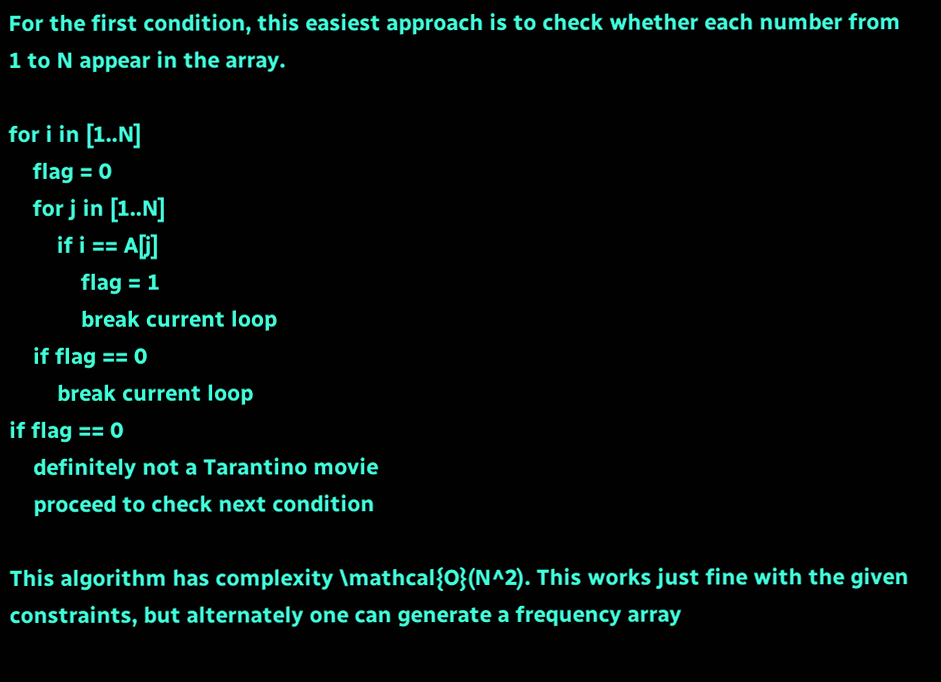For the first condition, this easiest approach is to check whether each number from 1 to N appear in the array.

for i in [1..N]
    flag = 0
    for j in [1..N]
        if i == A[j]
            flag = 1
            break current loop
    if flag == 0
        break current loop
if flag == 0
    definitely not a Tarantino movie
    proceed to check next condition

This algorithm has complexity \mathcal{O}(N^2). This works just fine with the given constraints, but alternately one can generate a frequency array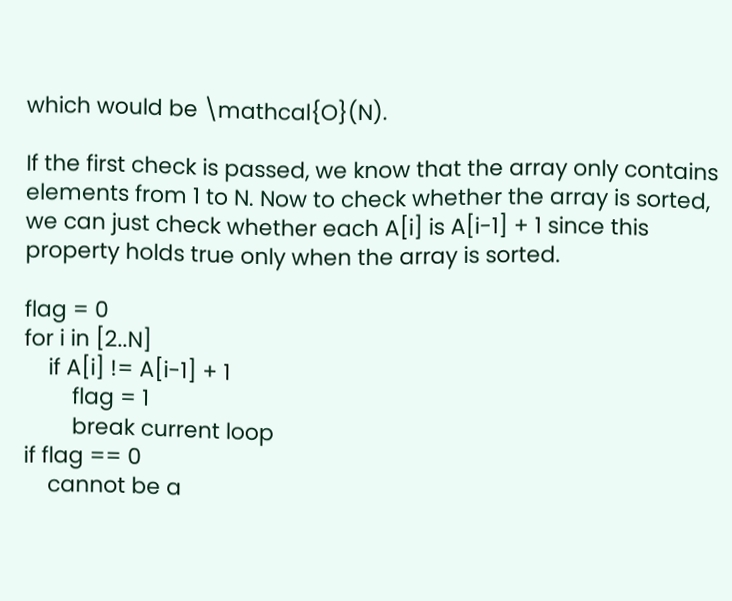which would be \mathcal{O}(N).

If the first check is passed, we know that the array only contains elements from 1 to N. Now to check whether the array is sorted, we can just check whether each A[i] is A[i-1] + 1 since this property holds true only when the array is sorted.

flag = 0
for i in [2..N]
    if A[i] != A[i-1] + 1
        flag = 1
        break current loop
if flag == 0
    cannot be a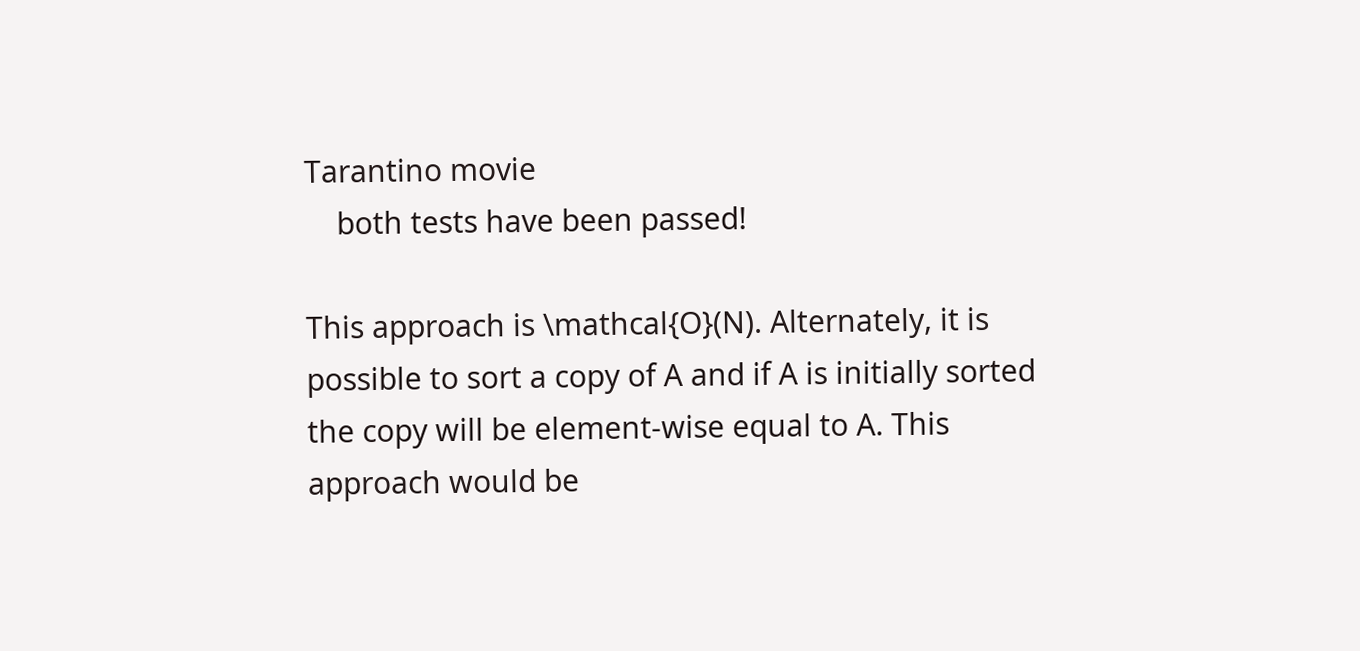Tarantino movie
    both tests have been passed!

This approach is \mathcal{O}(N). Alternately, it is possible to sort a copy of A and if A is initially sorted the copy will be element-wise equal to A. This approach would be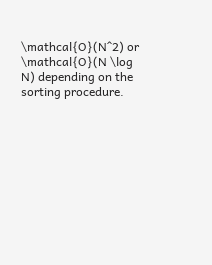\mathcal{O}(N^2) or \mathcal{O}(N \log N) depending on the sorting procedure.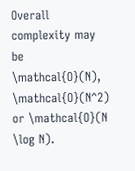Overall complexity may be \mathcal{O}(N), \mathcal{O}(N^2) or \mathcal{O}(N \log N).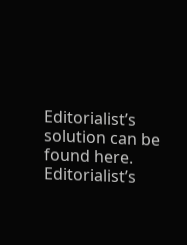Editorialist’s solution can be found here.
Editorialist’s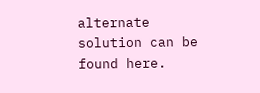alternate solution can be found here.